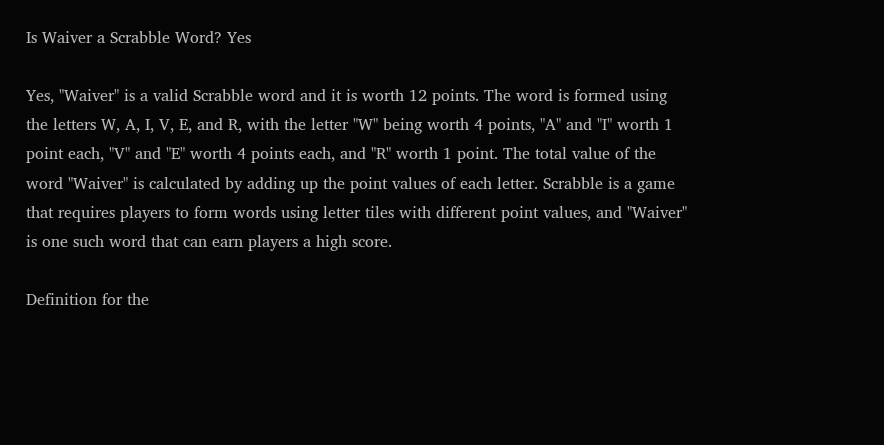Is Waiver a Scrabble Word? Yes

Yes, "Waiver" is a valid Scrabble word and it is worth 12 points. The word is formed using the letters W, A, I, V, E, and R, with the letter "W" being worth 4 points, "A" and "I" worth 1 point each, "V" and "E" worth 4 points each, and "R" worth 1 point. The total value of the word "Waiver" is calculated by adding up the point values of each letter. Scrabble is a game that requires players to form words using letter tiles with different point values, and "Waiver" is one such word that can earn players a high score.

Definition for the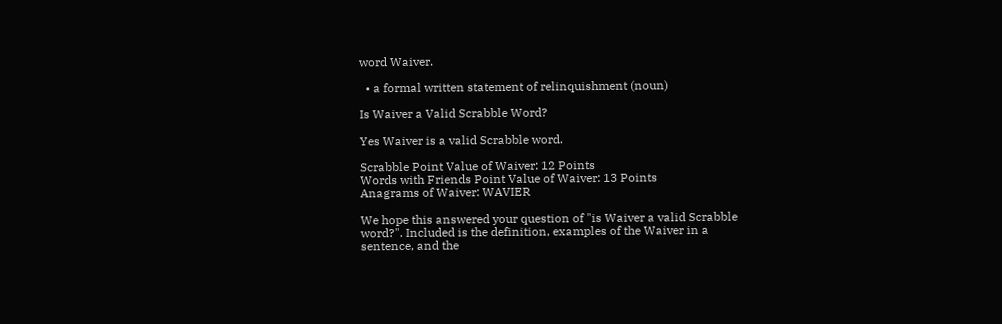word Waiver.

  • a formal written statement of relinquishment (noun)

Is Waiver a Valid Scrabble Word?

Yes Waiver is a valid Scrabble word.

Scrabble Point Value of Waiver: 12 Points
Words with Friends Point Value of Waiver: 13 Points
Anagrams of Waiver: WAVIER

We hope this answered your question of "is Waiver a valid Scrabble word?". Included is the definition, examples of the Waiver in a sentence, and the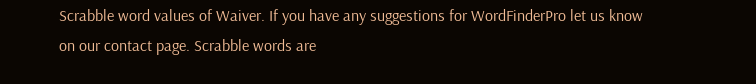Scrabble word values of Waiver. If you have any suggestions for WordFinderPro let us know on our contact page. Scrabble words are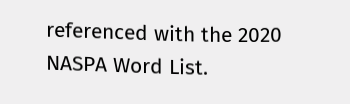referenced with the 2020 NASPA Word List.